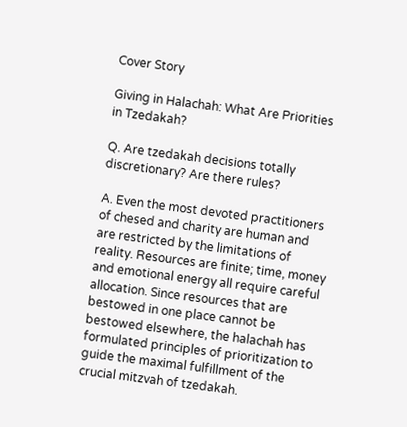Cover Story

Giving in Halachah: What Are Priorities in Tzedakah?

Q. Are tzedakah decisions totally discretionary? Are there rules?

A. Even the most devoted practitioners of chesed and charity are human and are restricted by the limitations of reality. Resources are finite; time, money and emotional energy all require careful allocation. Since resources that are bestowed in one place cannot be bestowed elsewhere, the halachah has formulated principles of prioritization to guide the maximal fulfillment of the crucial mitzvah of tzedakah.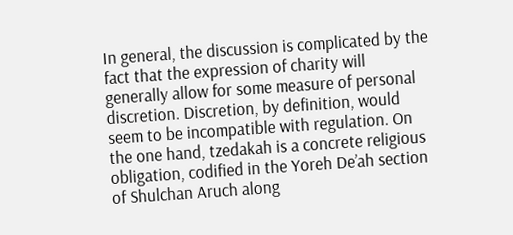In general, the discussion is complicated by the fact that the expression of charity will generally allow for some measure of personal discretion. Discretion, by definition, would seem to be incompatible with regulation. On the one hand, tzedakah is a concrete religious obligation, codified in the Yoreh De’ah section of Shulchan Aruch along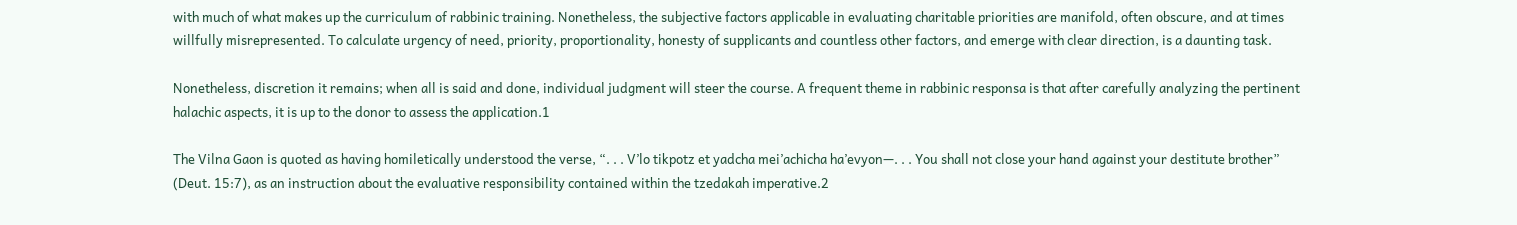with much of what makes up the curriculum of rabbinic training. Nonetheless, the subjective factors applicable in evaluating charitable priorities are manifold, often obscure, and at times willfully misrepresented. To calculate urgency of need, priority, proportionality, honesty of supplicants and countless other factors, and emerge with clear direction, is a daunting task.

Nonetheless, discretion it remains; when all is said and done, individual judgment will steer the course. A frequent theme in rabbinic responsa is that after carefully analyzing the pertinent halachic aspects, it is up to the donor to assess the application.1

The Vilna Gaon is quoted as having homiletically understood the verse, “. . . V’lo tikpotz et yadcha mei’achicha ha’evyon—. . . You shall not close your hand against your destitute brother” (Deut. 15:7), as an instruction about the evaluative responsibility contained within the tzedakah imperative.2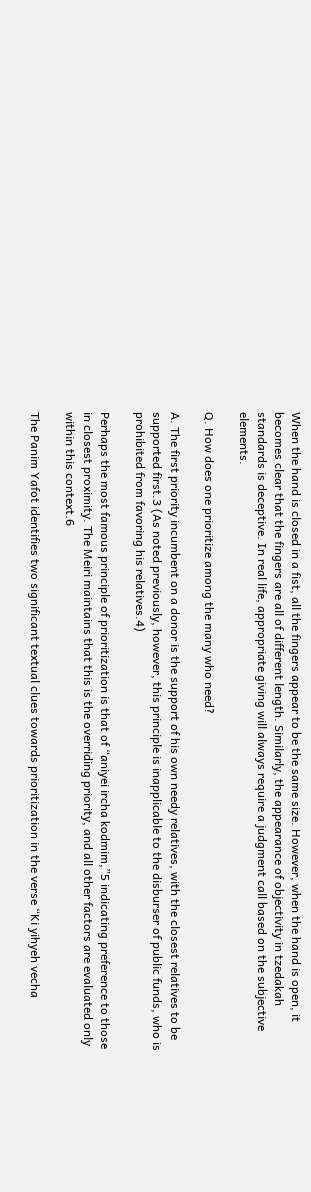When the hand is closed in a fist, all the fingers appear to be the same size. However, when the hand is open, it becomes clear that the fingers are all of different length. Similarly, the appearance of objectivity in tzedakah standards is deceptive. In real life, appropriate giving will always require a judgment call based on the subjective elements.

Q. How does one prioritize among the many who need?

A. The first priority incumbent on a donor is the support of his own needy relatives, with the closest relatives to be supported first.3 (As noted previously, however, this principle is inapplicable to the disburser of public funds, who is prohibited from favoring his relatives.4)

Perhaps the most famous principle of prioritization is that of “aniyei ircha kodmim,”5 indicating preference to those in closest proximity. The Meiri maintains that this is the overriding priority, and all other factors are evaluated only within this context.6

The Panim Yafot identifies two significant textual clues towards prioritization in the verse “Ki yihyeh vecha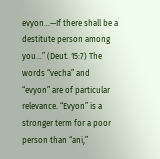evyon…—If there shall be a destitute person among you…” (Deut. 15:7) The words “vecha” and “evyon” are of particular relevance. “Evyon” is a stronger term for a poor person than “ani,”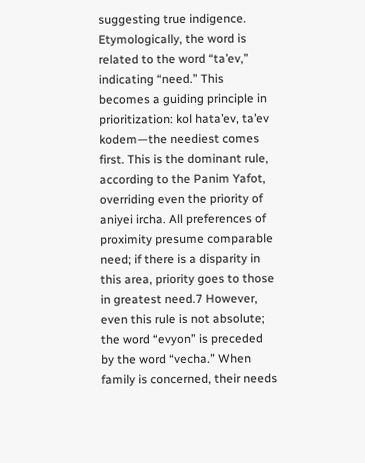suggesting true indigence. Etymologically, the word is related to the word “ta’ev,” indicating “need.” This becomes a guiding principle in prioritization: kol hata’ev, ta’ev kodem—the neediest comes first. This is the dominant rule, according to the Panim Yafot, overriding even the priority of aniyei ircha. All preferences of proximity presume comparable need; if there is a disparity in this area, priority goes to those in greatest need.7 However, even this rule is not absolute; the word “evyon” is preceded by the word “vecha.” When family is concerned, their needs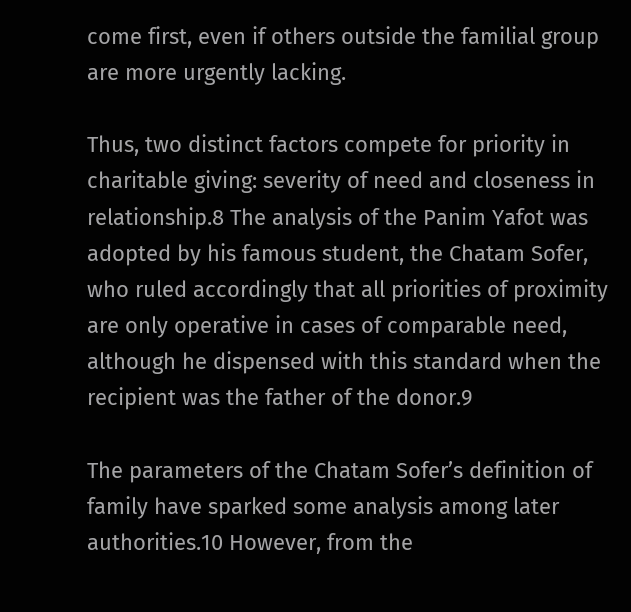come first, even if others outside the familial group are more urgently lacking.

Thus, two distinct factors compete for priority in charitable giving: severity of need and closeness in relationship.8 The analysis of the Panim Yafot was adopted by his famous student, the Chatam Sofer, who ruled accordingly that all priorities of proximity are only operative in cases of comparable need, although he dispensed with this standard when the recipient was the father of the donor.9

The parameters of the Chatam Sofer’s definition of family have sparked some analysis among later authorities.10 However, from the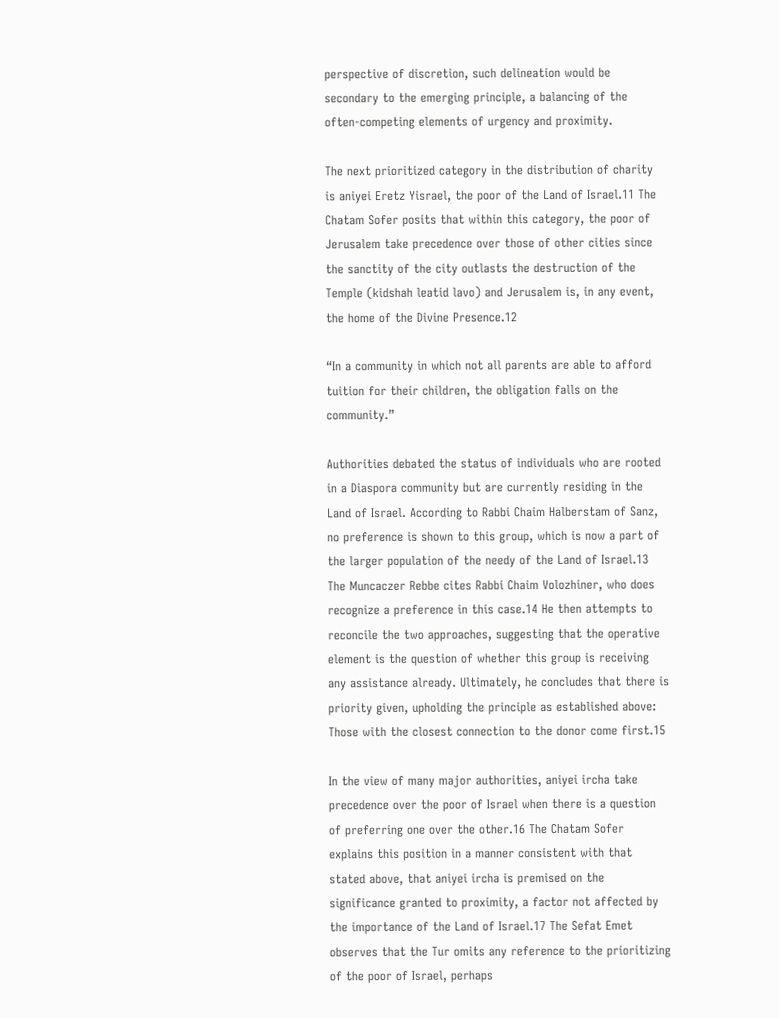perspective of discretion, such delineation would be secondary to the emerging principle, a balancing of the often-competing elements of urgency and proximity.

The next prioritized category in the distribution of charity is aniyei Eretz Yisrael, the poor of the Land of Israel.11 The Chatam Sofer posits that within this category, the poor of Jerusalem take precedence over those of other cities since the sanctity of the city outlasts the destruction of the Temple (kidshah leatid lavo) and Jerusalem is, in any event, the home of the Divine Presence.12

“In a community in which not all parents are able to afford tuition for their children, the obligation falls on the community.”

Authorities debated the status of individuals who are rooted in a Diaspora community but are currently residing in the Land of Israel. According to Rabbi Chaim Halberstam of Sanz, no preference is shown to this group, which is now a part of the larger population of the needy of the Land of Israel.13 The Muncaczer Rebbe cites Rabbi Chaim Volozhiner, who does recognize a preference in this case.14 He then attempts to reconcile the two approaches, suggesting that the operative element is the question of whether this group is receiving any assistance already. Ultimately, he concludes that there is priority given, upholding the principle as established above: Those with the closest connection to the donor come first.15

In the view of many major authorities, aniyei ircha take precedence over the poor of Israel when there is a question of preferring one over the other.16 The Chatam Sofer explains this position in a manner consistent with that stated above, that aniyei ircha is premised on the significance granted to proximity, a factor not affected by the importance of the Land of Israel.17 The Sefat Emet observes that the Tur omits any reference to the prioritizing of the poor of Israel, perhaps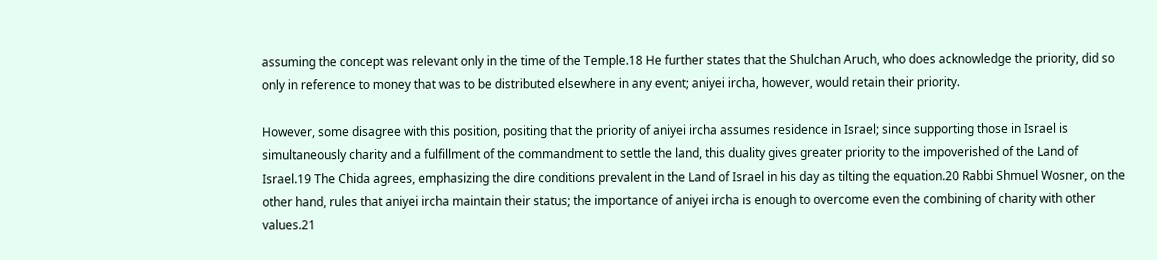assuming the concept was relevant only in the time of the Temple.18 He further states that the Shulchan Aruch, who does acknowledge the priority, did so only in reference to money that was to be distributed elsewhere in any event; aniyei ircha, however, would retain their priority.

However, some disagree with this position, positing that the priority of aniyei ircha assumes residence in Israel; since supporting those in Israel is simultaneously charity and a fulfillment of the commandment to settle the land, this duality gives greater priority to the impoverished of the Land of Israel.19 The Chida agrees, emphasizing the dire conditions prevalent in the Land of Israel in his day as tilting the equation.20 Rabbi Shmuel Wosner, on the other hand, rules that aniyei ircha maintain their status; the importance of aniyei ircha is enough to overcome even the combining of charity with other values.21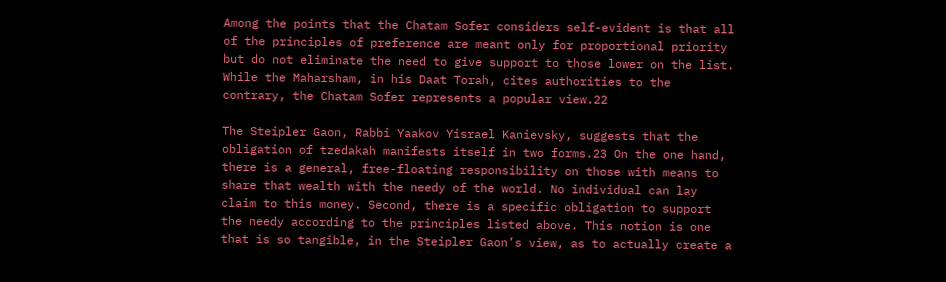Among the points that the Chatam Sofer considers self-evident is that all of the principles of preference are meant only for proportional priority but do not eliminate the need to give support to those lower on the list. While the Maharsham, in his Daat Torah, cites authorities to the contrary, the Chatam Sofer represents a popular view.22

The Steipler Gaon, Rabbi Yaakov Yisrael Kanievsky, suggests that the obligation of tzedakah manifests itself in two forms.23 On the one hand, there is a general, free-floating responsibility on those with means to share that wealth with the needy of the world. No individual can lay claim to this money. Second, there is a specific obligation to support the needy according to the principles listed above. This notion is one that is so tangible, in the Steipler Gaon’s view, as to actually create a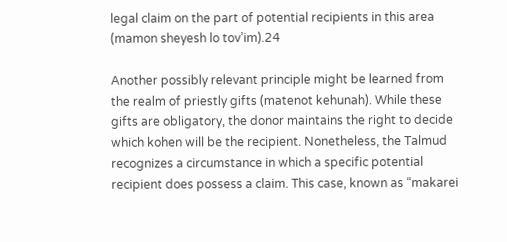legal claim on the part of potential recipients in this area (mamon sheyesh lo tov’im).24

Another possibly relevant principle might be learned from the realm of priestly gifts (matenot kehunah). While these gifts are obligatory, the donor maintains the right to decide which kohen will be the recipient. Nonetheless, the Talmud recognizes a circumstance in which a specific potential recipient does possess a claim. This case, known as “makarei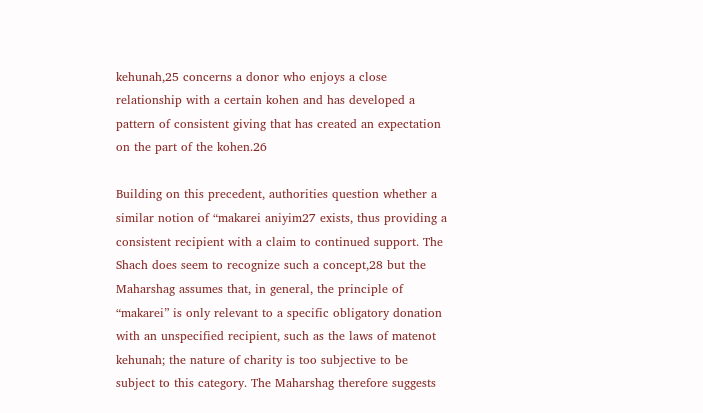kehunah,25 concerns a donor who enjoys a close relationship with a certain kohen and has developed a pattern of consistent giving that has created an expectation on the part of the kohen.26

Building on this precedent, authorities question whether a similar notion of “makarei aniyim27 exists, thus providing a consistent recipient with a claim to continued support. The Shach does seem to recognize such a concept,28 but the Maharshag assumes that, in general, the principle of “makarei” is only relevant to a specific obligatory donation with an unspecified recipient, such as the laws of matenot kehunah; the nature of charity is too subjective to be subject to this category. The Maharshag therefore suggests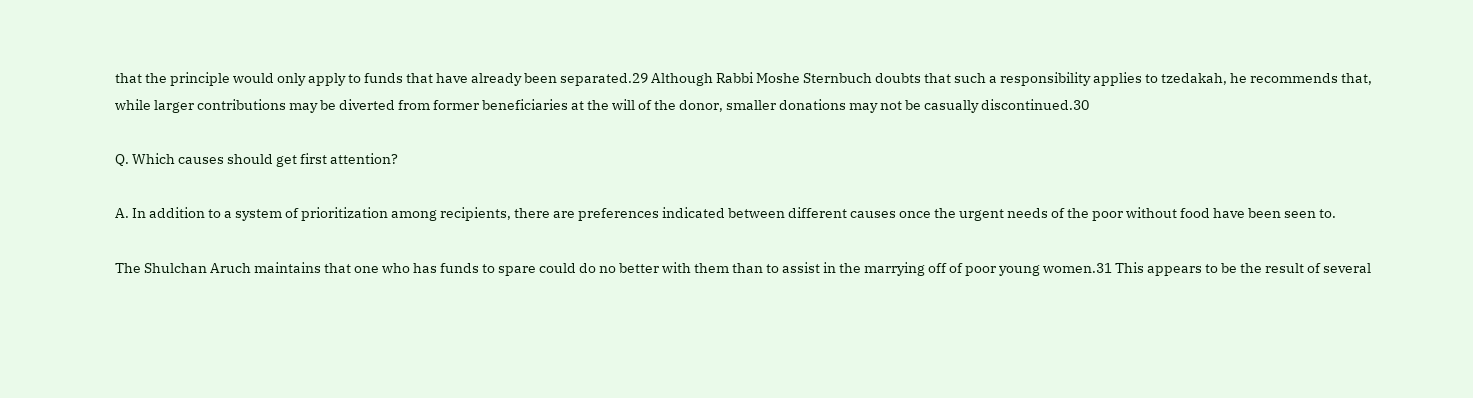that the principle would only apply to funds that have already been separated.29 Although Rabbi Moshe Sternbuch doubts that such a responsibility applies to tzedakah, he recommends that, while larger contributions may be diverted from former beneficiaries at the will of the donor, smaller donations may not be casually discontinued.30

Q. Which causes should get first attention?

A. In addition to a system of prioritization among recipients, there are preferences indicated between different causes once the urgent needs of the poor without food have been seen to.

The Shulchan Aruch maintains that one who has funds to spare could do no better with them than to assist in the marrying off of poor young women.31 This appears to be the result of several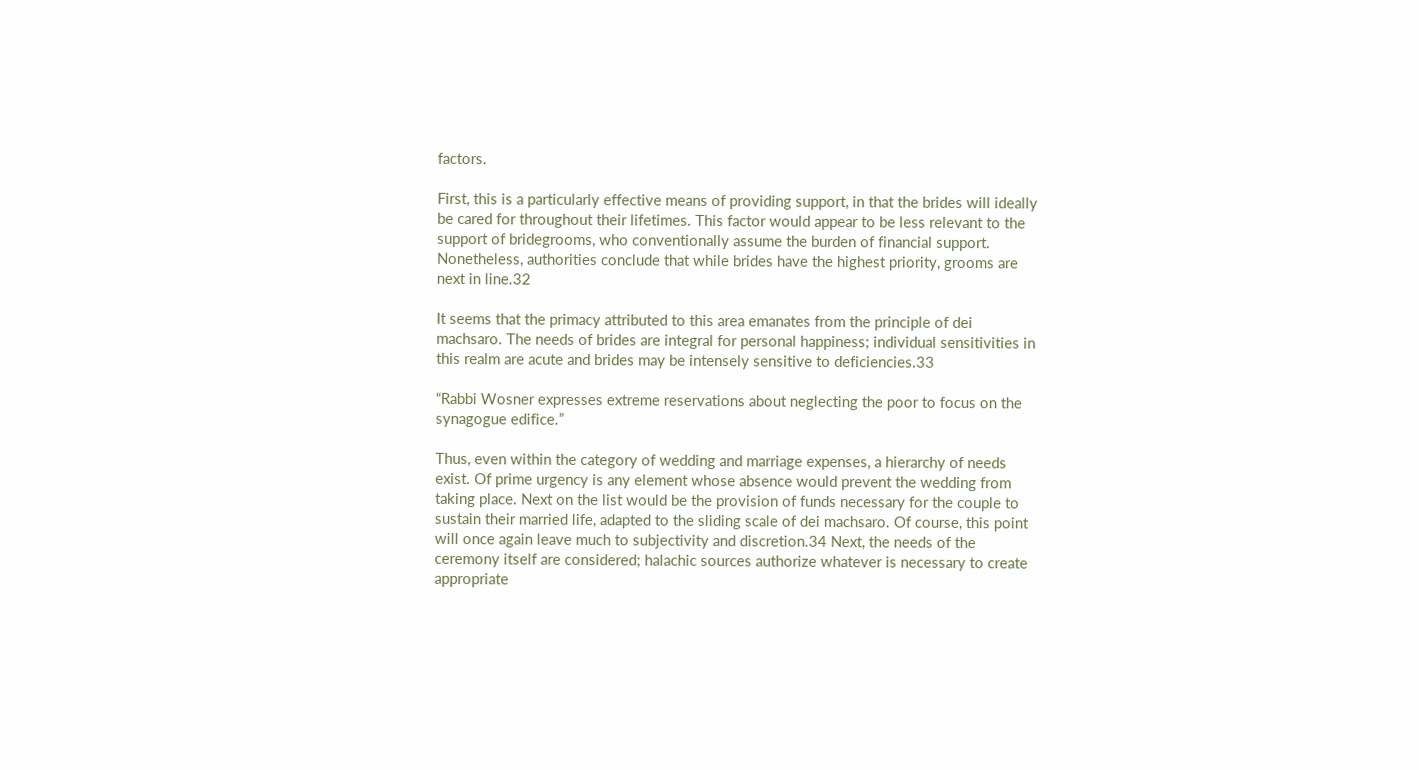factors.

First, this is a particularly effective means of providing support, in that the brides will ideally be cared for throughout their lifetimes. This factor would appear to be less relevant to the support of bridegrooms, who conventionally assume the burden of financial support. Nonetheless, authorities conclude that while brides have the highest priority, grooms are next in line.32

It seems that the primacy attributed to this area emanates from the principle of dei machsaro. The needs of brides are integral for personal happiness; individual sensitivities in this realm are acute and brides may be intensely sensitive to deficiencies.33

“Rabbi Wosner expresses extreme reservations about neglecting the poor to focus on the synagogue edifice.”

Thus, even within the category of wedding and marriage expenses, a hierarchy of needs exist. Of prime urgency is any element whose absence would prevent the wedding from taking place. Next on the list would be the provision of funds necessary for the couple to sustain their married life, adapted to the sliding scale of dei machsaro. Of course, this point will once again leave much to subjectivity and discretion.34 Next, the needs of the ceremony itself are considered; halachic sources authorize whatever is necessary to create appropriate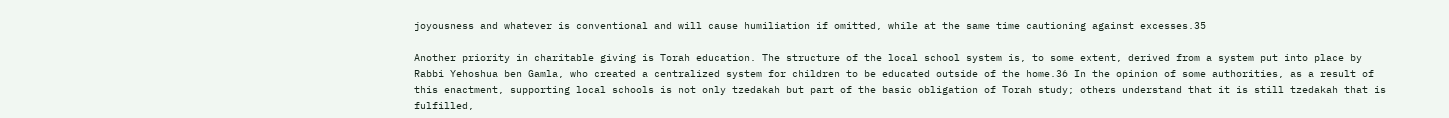joyousness and whatever is conventional and will cause humiliation if omitted, while at the same time cautioning against excesses.35

Another priority in charitable giving is Torah education. The structure of the local school system is, to some extent, derived from a system put into place by Rabbi Yehoshua ben Gamla, who created a centralized system for children to be educated outside of the home.36 In the opinion of some authorities, as a result of this enactment, supporting local schools is not only tzedakah but part of the basic obligation of Torah study; others understand that it is still tzedakah that is fulfilled,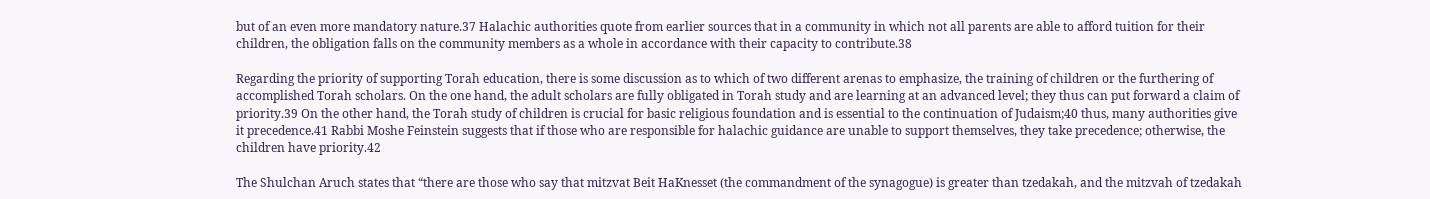but of an even more mandatory nature.37 Halachic authorities quote from earlier sources that in a community in which not all parents are able to afford tuition for their children, the obligation falls on the community members as a whole in accordance with their capacity to contribute.38

Regarding the priority of supporting Torah education, there is some discussion as to which of two different arenas to emphasize, the training of children or the furthering of accomplished Torah scholars. On the one hand, the adult scholars are fully obligated in Torah study and are learning at an advanced level; they thus can put forward a claim of priority.39 On the other hand, the Torah study of children is crucial for basic religious foundation and is essential to the continuation of Judaism;40 thus, many authorities give it precedence.41 Rabbi Moshe Feinstein suggests that if those who are responsible for halachic guidance are unable to support themselves, they take precedence; otherwise, the children have priority.42

The Shulchan Aruch states that “there are those who say that mitzvat Beit HaKnesset (the commandment of the synagogue) is greater than tzedakah, and the mitzvah of tzedakah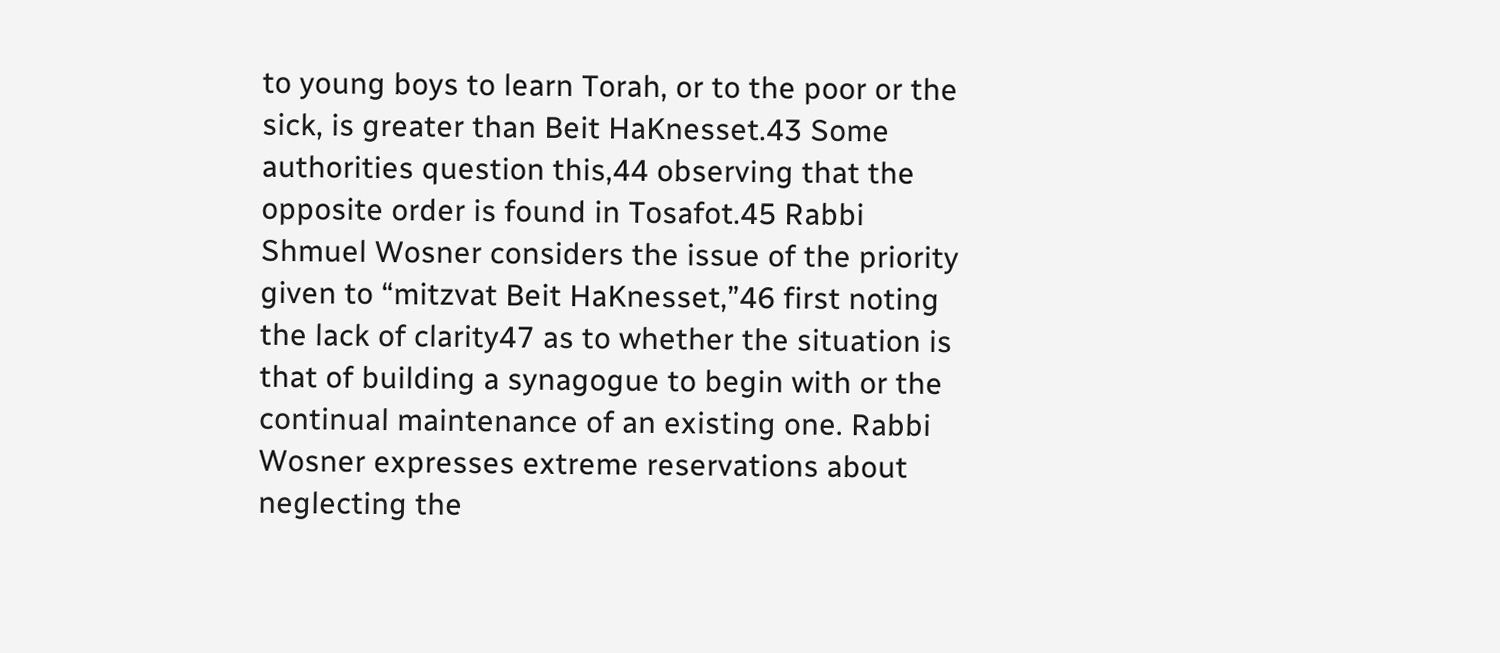to young boys to learn Torah, or to the poor or the sick, is greater than Beit HaKnesset.43 Some authorities question this,44 observing that the opposite order is found in Tosafot.45 Rabbi Shmuel Wosner considers the issue of the priority given to “mitzvat Beit HaKnesset,”46 first noting the lack of clarity47 as to whether the situation is that of building a synagogue to begin with or the continual maintenance of an existing one. Rabbi Wosner expresses extreme reservations about neglecting the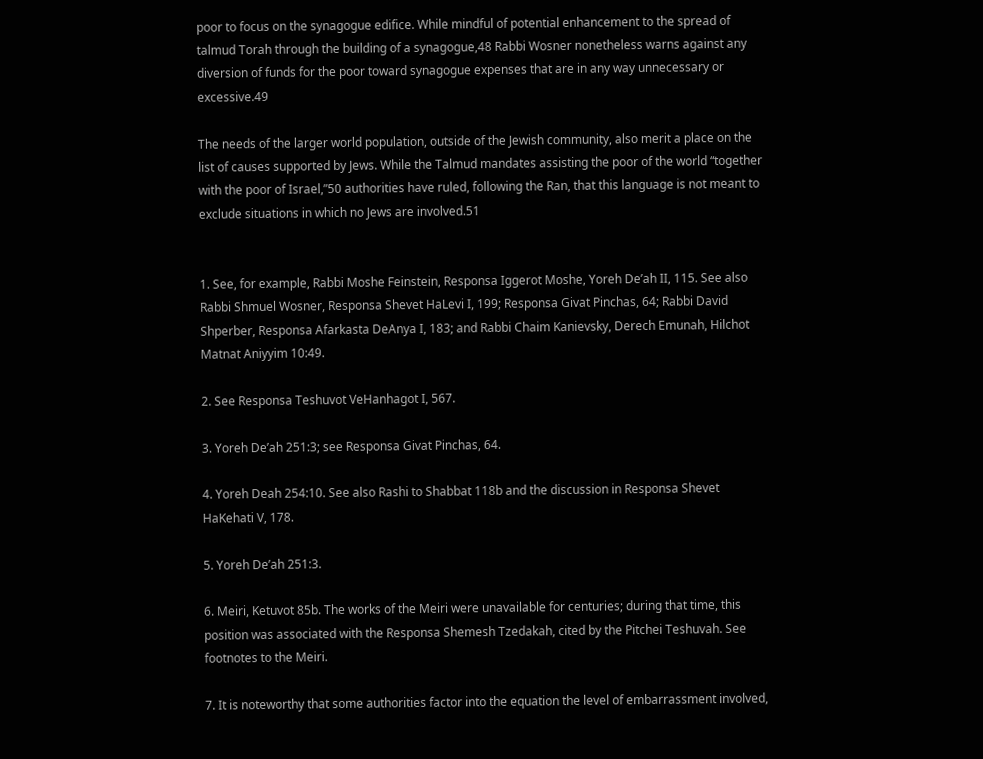poor to focus on the synagogue edifice. While mindful of potential enhancement to the spread of talmud Torah through the building of a synagogue,48 Rabbi Wosner nonetheless warns against any diversion of funds for the poor toward synagogue expenses that are in any way unnecessary or excessive.49

The needs of the larger world population, outside of the Jewish community, also merit a place on the list of causes supported by Jews. While the Talmud mandates assisting the poor of the world “together with the poor of Israel,”50 authorities have ruled, following the Ran, that this language is not meant to exclude situations in which no Jews are involved.51


1. See, for example, Rabbi Moshe Feinstein, Responsa Iggerot Moshe, Yoreh De’ah II, 115. See also Rabbi Shmuel Wosner, Responsa Shevet HaLevi I, 199; Responsa Givat Pinchas, 64; Rabbi David Shperber, Responsa Afarkasta DeAnya I, 183; and Rabbi Chaim Kanievsky, Derech Emunah, Hilchot Matnat Aniyyim 10:49.

2. See Responsa Teshuvot VeHanhagot I, 567.

3. Yoreh De’ah 251:3; see Responsa Givat Pinchas, 64.

4. Yoreh Deah 254:10. See also Rashi to Shabbat 118b and the discussion in Responsa Shevet HaKehati V, 178.

5. Yoreh De’ah 251:3.

6. Meiri, Ketuvot 85b. The works of the Meiri were unavailable for centuries; during that time, this position was associated with the Responsa Shemesh Tzedakah, cited by the Pitchei Teshuvah. See footnotes to the Meiri.

7. It is noteworthy that some authorities factor into the equation the level of embarrassment involved,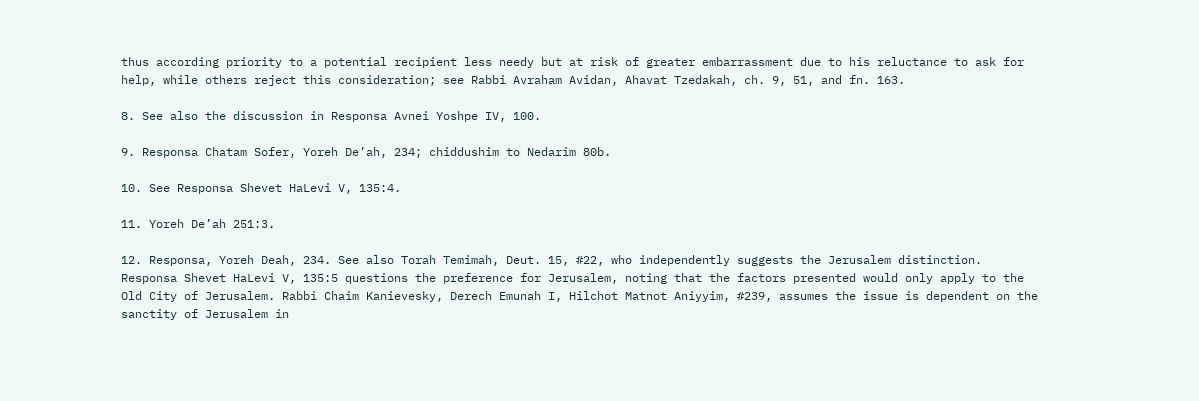thus according priority to a potential recipient less needy but at risk of greater embarrassment due to his reluctance to ask for help, while others reject this consideration; see Rabbi Avraham Avidan, Ahavat Tzedakah, ch. 9, 51, and fn. 163.

8. See also the discussion in Responsa Avnei Yoshpe IV, 100.

9. Responsa Chatam Sofer, Yoreh De’ah, 234; chiddushim to Nedarim 80b.

10. See Responsa Shevet HaLevi V, 135:4.

11. Yoreh De’ah 251:3.

12. Responsa, Yoreh Deah, 234. See also Torah Temimah, Deut. 15, #22, who independently suggests the Jerusalem distinction. Responsa Shevet HaLevi V, 135:5 questions the preference for Jerusalem, noting that the factors presented would only apply to the Old City of Jerusalem. Rabbi Chaim Kanievesky, Derech Emunah I, Hilchot Matnot Aniyyim, #239, assumes the issue is dependent on the sanctity of Jerusalem in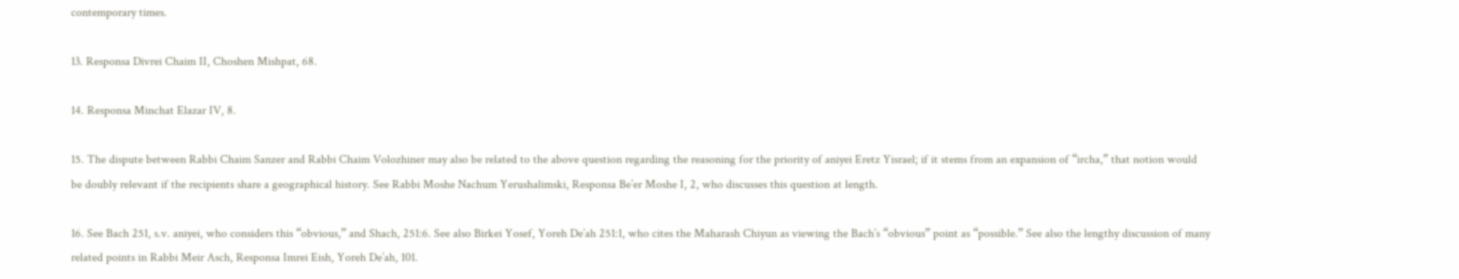contemporary times.

13. Responsa Divrei Chaim II, Choshen Mishpat, 68.

14. Responsa Minchat Elazar IV, 8.

15. The dispute between Rabbi Chaim Sanzer and Rabbi Chaim Volozhiner may also be related to the above question regarding the reasoning for the priority of aniyei Eretz Yisrael; if it stems from an expansion of “ircha,” that notion would be doubly relevant if the recipients share a geographical history. See Rabbi Moshe Nachum Yerushalimski, Responsa Be’er Moshe I, 2, who discusses this question at length.

16. See Bach 251, s.v. aniyei, who considers this “obvious,” and Shach, 251:6. See also Birkei Yosef, Yoreh De’ah 251:1, who cites the Maharash Chiyun as viewing the Bach’s “obvious” point as “possible.” See also the lengthy discussion of many related points in Rabbi Meir Asch, Responsa Imrei Eish, Yoreh De’ah, 101.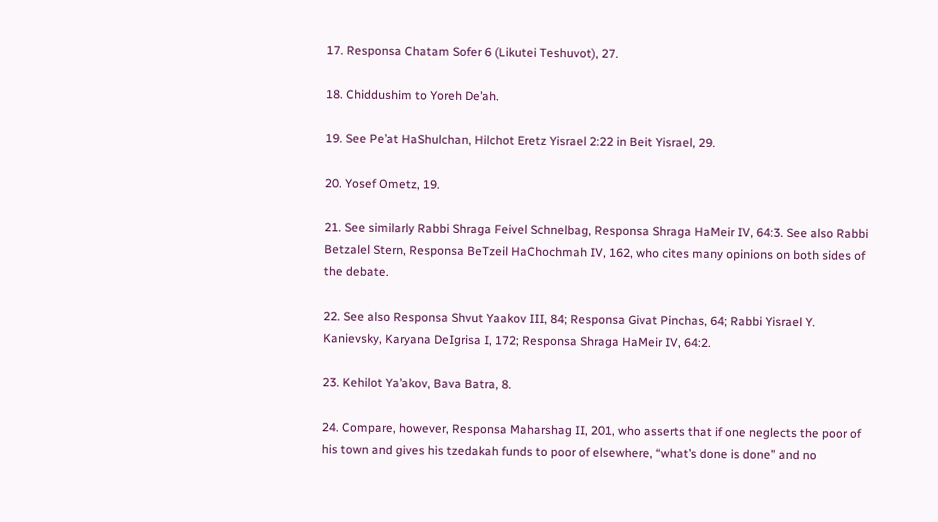17. Responsa Chatam Sofer 6 (Likutei Teshuvot), 27.

18. Chiddushim to Yoreh De’ah.

19. See Pe’at HaShulchan, Hilchot Eretz Yisrael 2:22 in Beit Yisrael, 29.

20. Yosef Ometz, 19.

21. See similarly Rabbi Shraga Feivel Schnelbag, Responsa Shraga HaMeir IV, 64:3. See also Rabbi Betzalel Stern, Responsa BeTzeil HaChochmah IV, 162, who cites many opinions on both sides of the debate.

22. See also Responsa Shvut Yaakov III, 84; Responsa Givat Pinchas, 64; Rabbi Yisrael Y. Kanievsky, Karyana DeIgrisa I, 172; Responsa Shraga HaMeir IV, 64:2.

23. Kehilot Ya’akov, Bava Batra, 8.

24. Compare, however, Responsa Maharshag II, 201, who asserts that if one neglects the poor of his town and gives his tzedakah funds to poor of elsewhere, “what’s done is done” and no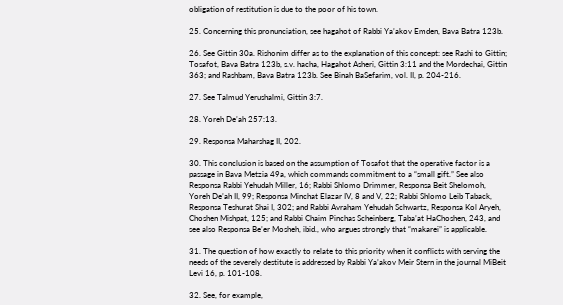obligation of restitution is due to the poor of his town.

25. Concerning this pronunciation, see hagahot of Rabbi Ya’akov Emden, Bava Batra 123b.

26. See Gittin 30a. Rishonim differ as to the explanation of this concept: see Rashi to Gittin; Tosafot, Bava Batra 123b, s.v. hacha, Hagahot Asheri, Gittin 3:11 and the Mordechai, Gittin 363; and Rashbam, Bava Batra 123b. See Binah BaSefarim, vol. II, p. 204-216.

27. See Talmud Yerushalmi, Gittin 3:7.

28. Yoreh De’ah 257:13.

29. Responsa Maharshag II, 202.

30. This conclusion is based on the assumption of Tosafot that the operative factor is a passage in Bava Metzia 49a, which commands commitment to a “small gift.” See also Responsa Rabbi Yehudah Miller, 16; Rabbi Shlomo Drimmer, Responsa Beit Shelomoh, Yoreh De’ah II, 99; Responsa Minchat Elazar IV, 8 and V, 22; Rabbi Shlomo Leib Taback, Responsa Teshurat Shai I, 302; and Rabbi Avraham Yehudah Schwartz, Responsa Kol Aryeh, Choshen Mishpat, 125; and Rabbi Chaim Pinchas Scheinberg, Taba’at HaChoshen, 243, and see also Responsa Be’er Mosheh, ibid., who argues strongly that “makarei” is applicable.

31. The question of how exactly to relate to this priority when it conflicts with serving the needs of the severely destitute is addressed by Rabbi Ya’akov Meir Stern in the journal MiBeit Levi 16, p. 101-108.

32. See, for example,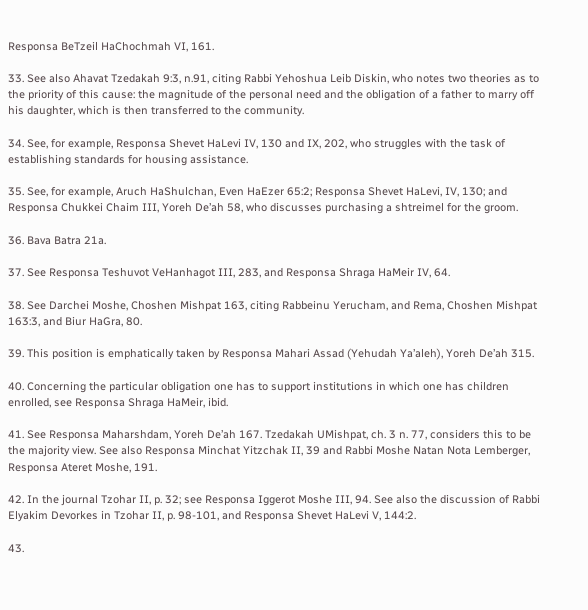Responsa BeTzeil HaChochmah VI, 161.

33. See also Ahavat Tzedakah 9:3, n.91, citing Rabbi Yehoshua Leib Diskin, who notes two theories as to the priority of this cause: the magnitude of the personal need and the obligation of a father to marry off his daughter, which is then transferred to the community.

34. See, for example, Responsa Shevet HaLevi IV, 130 and IX, 202, who struggles with the task of establishing standards for housing assistance.

35. See, for example, Aruch HaShulchan, Even HaEzer 65:2; Responsa Shevet HaLevi, IV, 130; and Responsa Chukkei Chaim III, Yoreh De’ah 58, who discusses purchasing a shtreimel for the groom.

36. Bava Batra 21a.

37. See Responsa Teshuvot VeHanhagot III, 283, and Responsa Shraga HaMeir IV, 64.

38. See Darchei Moshe, Choshen Mishpat 163, citing Rabbeinu Yerucham, and Rema, Choshen Mishpat 163:3, and Biur HaGra, 80.

39. This position is emphatically taken by Responsa Mahari Assad (Yehudah Ya’aleh), Yoreh De’ah 315.

40. Concerning the particular obligation one has to support institutions in which one has children enrolled, see Responsa Shraga HaMeir, ibid.

41. See Responsa Maharshdam, Yoreh De’ah 167. Tzedakah UMishpat, ch. 3 n. 77, considers this to be the majority view. See also Responsa Minchat Yitzchak II, 39 and Rabbi Moshe Natan Nota Lemberger, Responsa Ateret Moshe, 191.

42. In the journal Tzohar II, p. 32; see Responsa Iggerot Moshe III, 94. See also the discussion of Rabbi Elyakim Devorkes in Tzohar II, p. 98-101, and Responsa Shevet HaLevi V, 144:2.

43.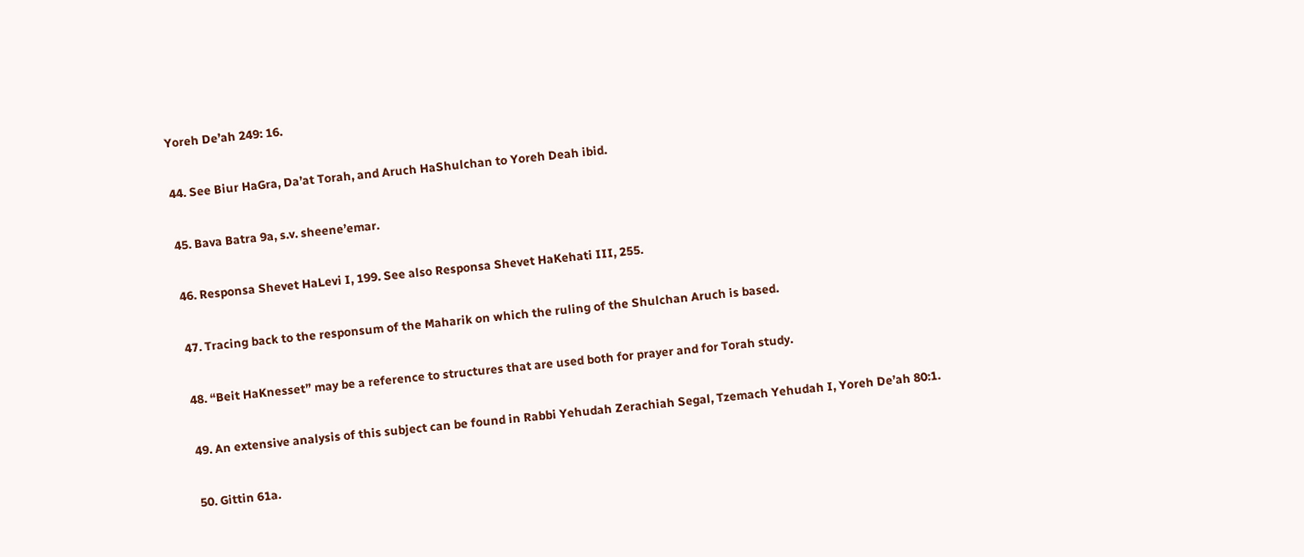Yoreh De’ah 249: 16.

44. See Biur HaGra, Da’at Torah, and Aruch HaShulchan to Yoreh Deah ibid.

45. Bava Batra 9a, s.v. sheene’emar.

46. Responsa Shevet HaLevi I, 199. See also Responsa Shevet HaKehati III, 255.

47. Tracing back to the responsum of the Maharik on which the ruling of the Shulchan Aruch is based.

48. “Beit HaKnesset” may be a reference to structures that are used both for prayer and for Torah study.

49. An extensive analysis of this subject can be found in Rabbi Yehudah Zerachiah Segal, Tzemach Yehudah I, Yoreh De’ah 80:1.

50. Gittin 61a.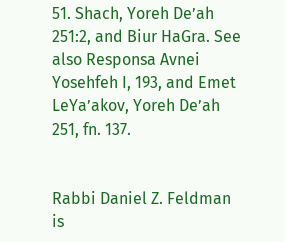51. Shach, Yoreh De’ah 251:2, and Biur HaGra. See also Responsa Avnei Yosehfeh I, 193, and Emet LeYa’akov, Yoreh De’ah 251, fn. 137.


Rabbi Daniel Z. Feldman is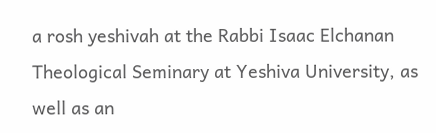a rosh yeshivah at the Rabbi Isaac Elchanan Theological Seminary at Yeshiva University, as well as an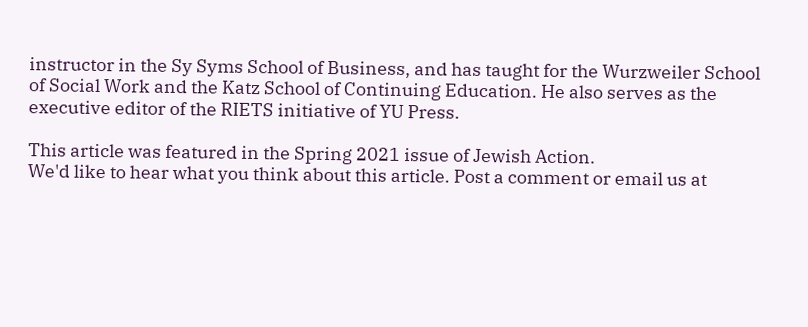instructor in the Sy Syms School of Business, and has taught for the Wurzweiler School of Social Work and the Katz School of Continuing Education. He also serves as the executive editor of the RIETS initiative of YU Press.

This article was featured in the Spring 2021 issue of Jewish Action.
We'd like to hear what you think about this article. Post a comment or email us at